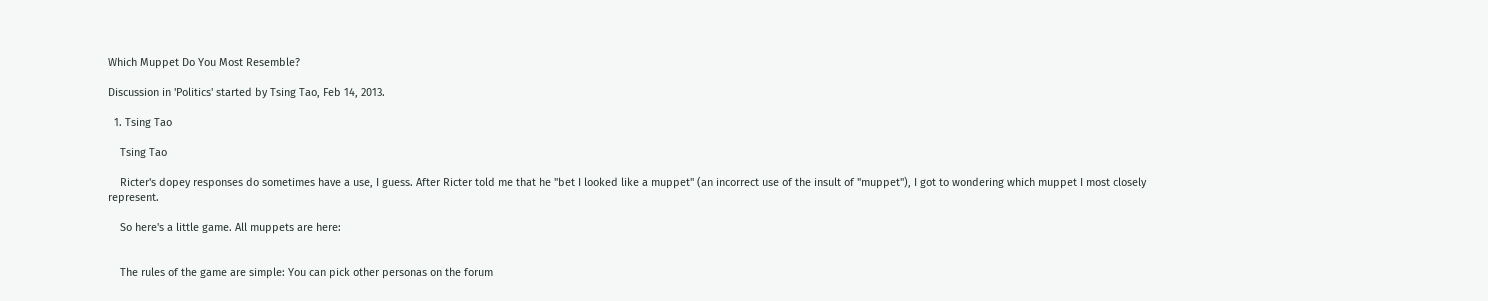Which Muppet Do You Most Resemble?

Discussion in 'Politics' started by Tsing Tao, Feb 14, 2013.

  1. Tsing Tao

    Tsing Tao

    Ricter's dopey responses do sometimes have a use, I guess. After Ricter told me that he "bet I looked like a muppet" (an incorrect use of the insult of "muppet"), I got to wondering which muppet I most closely represent.

    So here's a little game. All muppets are here:


    The rules of the game are simple: You can pick other personas on the forum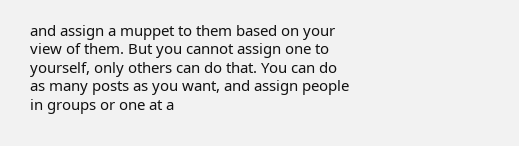and assign a muppet to them based on your view of them. But you cannot assign one to yourself, only others can do that. You can do as many posts as you want, and assign people in groups or one at a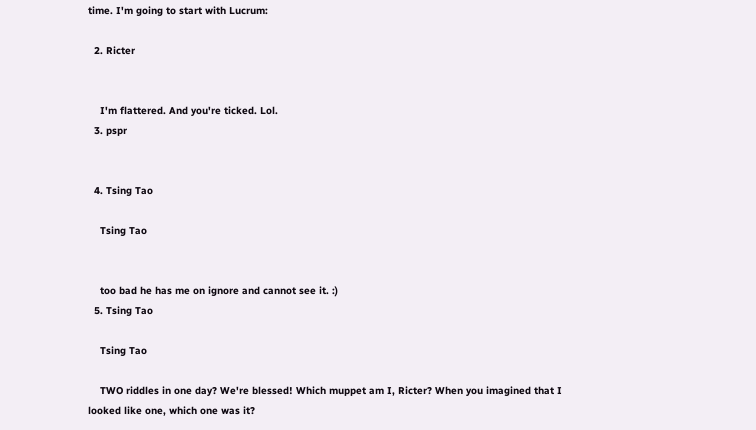time. I'm going to start with Lucrum:

  2. Ricter


    I'm flattered. And you're ticked. Lol.
  3. pspr


  4. Tsing Tao

    Tsing Tao


    too bad he has me on ignore and cannot see it. :)
  5. Tsing Tao

    Tsing Tao

    TWO riddles in one day? We're blessed! Which muppet am I, Ricter? When you imagined that I looked like one, which one was it?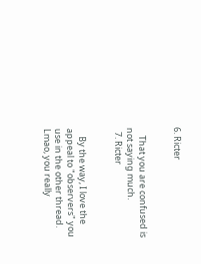6. Ricter


    That you are confused is not saying much.
  7. Ricter


    By the way, I love the appeal to "observers" you use in the other thread. Lmao, you really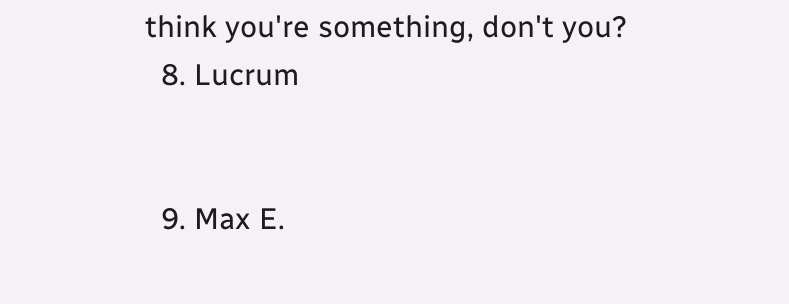think you're something, don't you?
  8. Lucrum


  9. Max E.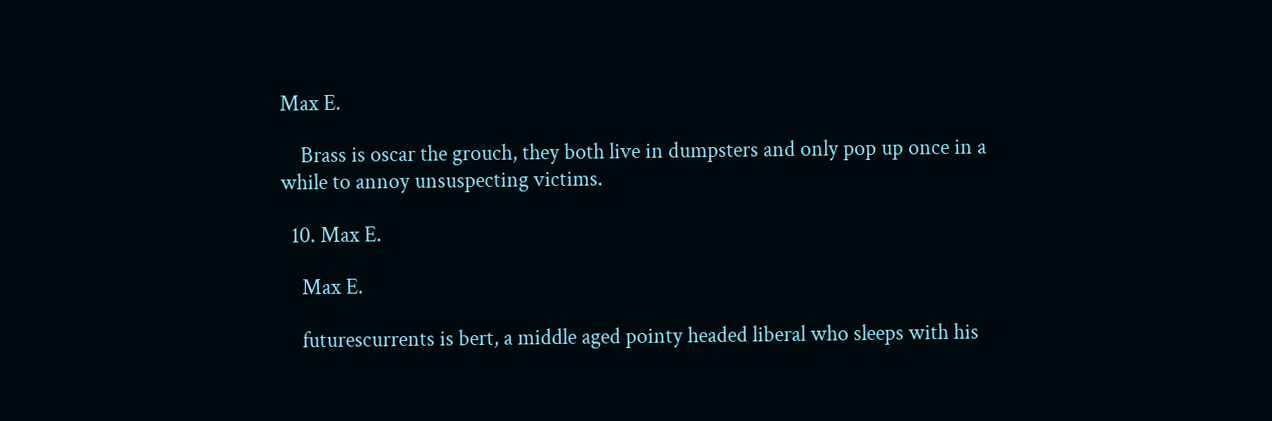Max E.

    Brass is oscar the grouch, they both live in dumpsters and only pop up once in a while to annoy unsuspecting victims.

  10. Max E.

    Max E.

    futurescurrents is bert, a middle aged pointy headed liberal who sleeps with his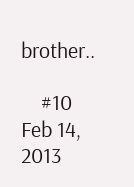brother..

    #10     Feb 14, 2013